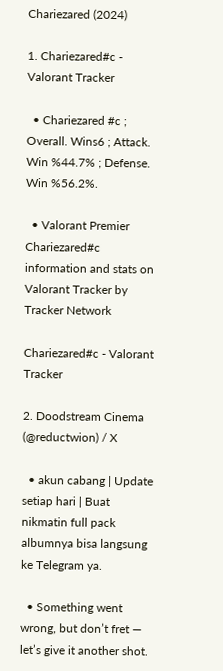Chariezared (2024)

1. Chariezared#c - Valorant Tracker

  • Chariezared #c ; Overall. Wins6 ; Attack. Win %44.7% ; Defense. Win %56.2%.

  • Valorant Premier Chariezared#c information and stats on Valorant Tracker by Tracker Network

Chariezared#c - Valorant Tracker

2. Doodstream Cinema (@reductwion) / X

  • akun cabang | Update setiap hari | Buat nikmatin full pack albumnya bisa langsung ke Telegram ya.

  • Something went wrong, but don’t fret — let’s give it another shot.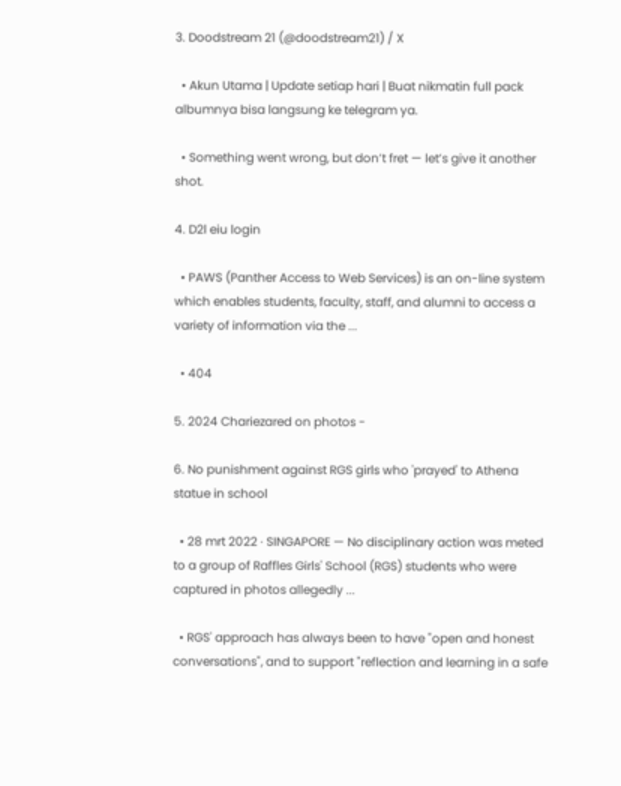3. Doodstream 21 (@doodstream21) / X

  • Akun Utama | Update setiap hari | Buat nikmatin full pack albumnya bisa langsung ke telegram ya.

  • Something went wrong, but don’t fret — let’s give it another shot.

4. D2l eiu login

  • PAWS (Panther Access to Web Services) is an on-line system which enables students, faculty, staff, and alumni to access a variety of information via the ...

  • 404

5. 2024 Chariezared on photos -

6. No punishment against RGS girls who 'prayed' to Athena statue in school

  • 28 mrt 2022 · SINGAPORE — No disciplinary action was meted to a group of Raffles Girls' School (RGS) students who were captured in photos allegedly ...

  • RGS' approach has always been to have "open and honest conversations", and to support "reflection and learning in a safe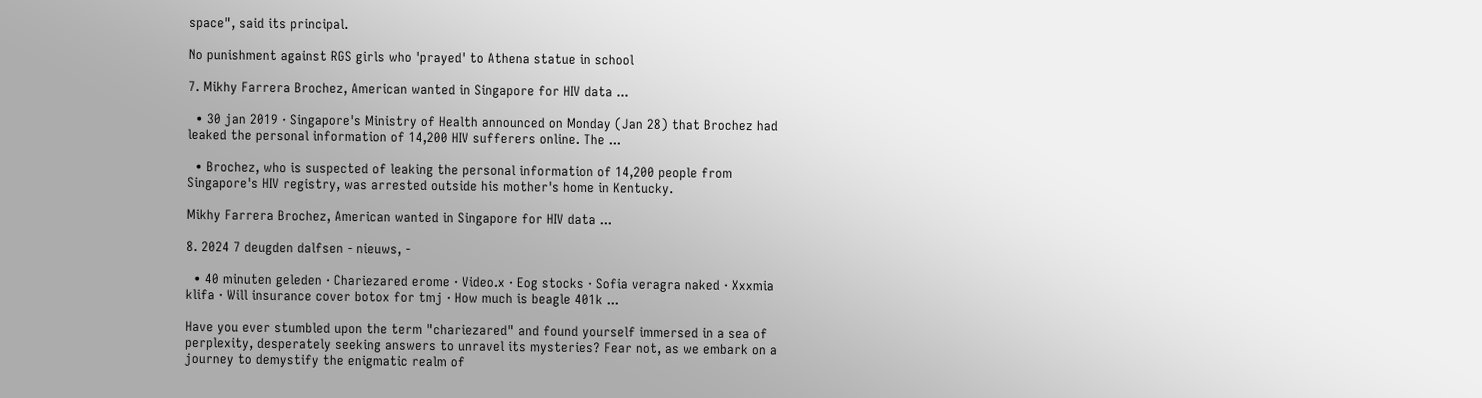space", said its principal.

No punishment against RGS girls who 'prayed' to Athena statue in school

7. Mikhy Farrera Brochez, American wanted in Singapore for HIV data ...

  • 30 jan 2019 · Singapore's Ministry of Health announced on Monday (Jan 28) that Brochez had leaked the personal information of 14,200 HIV sufferers online. The ...

  • Brochez, who is suspected of leaking the personal information of 14,200 people from Singapore's HIV registry, was arrested outside his mother's home in Kentucky.

Mikhy Farrera Brochez, American wanted in Singapore for HIV data ...

8. 2024 7 deugden dalfsen - nieuws, -

  • 40 minuten geleden · Chariezared erome · Video.x · Eog stocks · Sofia veragra naked · Xxxmia klifa · Will insurance cover botox for tmj · How much is beagle 401k ...

Have you ever stumbled upon the term "chariezared" and found yourself immersed in a sea of perplexity, desperately seeking answers to unravel its mysteries? Fear not, as we embark on a journey to demystify the enigmatic realm of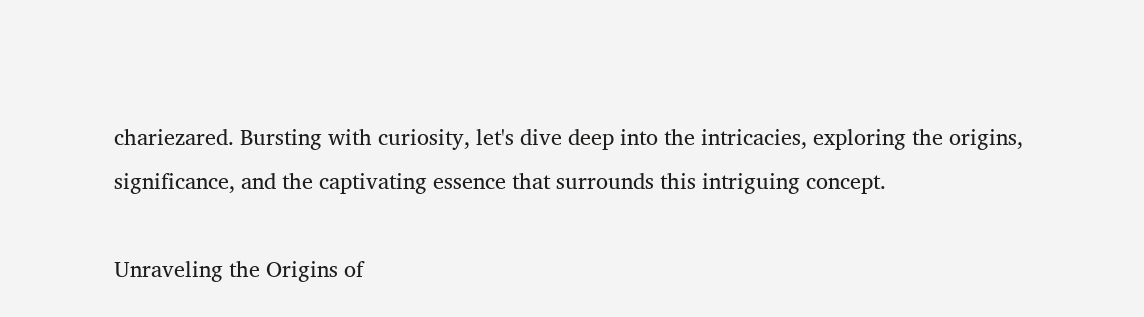chariezared. Bursting with curiosity, let's dive deep into the intricacies, exploring the origins, significance, and the captivating essence that surrounds this intriguing concept.

Unraveling the Origins of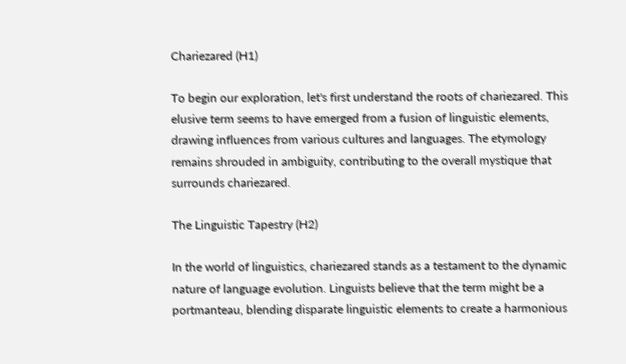Chariezared (H1)

To begin our exploration, let's first understand the roots of chariezared. This elusive term seems to have emerged from a fusion of linguistic elements, drawing influences from various cultures and languages. The etymology remains shrouded in ambiguity, contributing to the overall mystique that surrounds chariezared.

The Linguistic Tapestry (H2)

In the world of linguistics, chariezared stands as a testament to the dynamic nature of language evolution. Linguists believe that the term might be a portmanteau, blending disparate linguistic elements to create a harmonious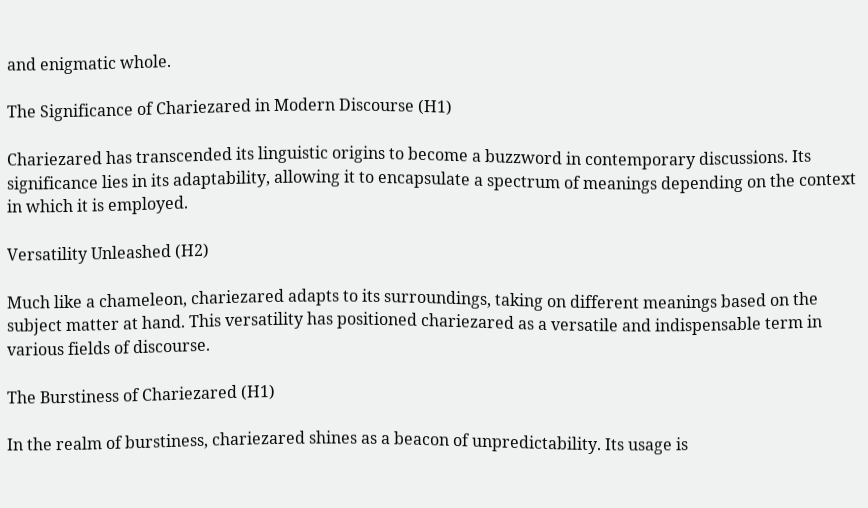and enigmatic whole.

The Significance of Chariezared in Modern Discourse (H1)

Chariezared has transcended its linguistic origins to become a buzzword in contemporary discussions. Its significance lies in its adaptability, allowing it to encapsulate a spectrum of meanings depending on the context in which it is employed.

Versatility Unleashed (H2)

Much like a chameleon, chariezared adapts to its surroundings, taking on different meanings based on the subject matter at hand. This versatility has positioned chariezared as a versatile and indispensable term in various fields of discourse.

The Burstiness of Chariezared (H1)

In the realm of burstiness, chariezared shines as a beacon of unpredictability. Its usage is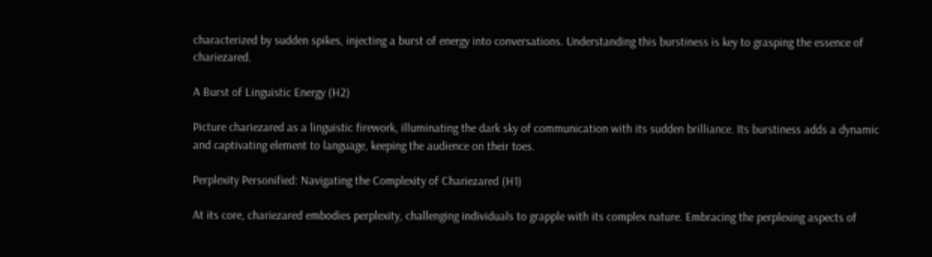characterized by sudden spikes, injecting a burst of energy into conversations. Understanding this burstiness is key to grasping the essence of chariezared.

A Burst of Linguistic Energy (H2)

Picture chariezared as a linguistic firework, illuminating the dark sky of communication with its sudden brilliance. Its burstiness adds a dynamic and captivating element to language, keeping the audience on their toes.

Perplexity Personified: Navigating the Complexity of Chariezared (H1)

At its core, chariezared embodies perplexity, challenging individuals to grapple with its complex nature. Embracing the perplexing aspects of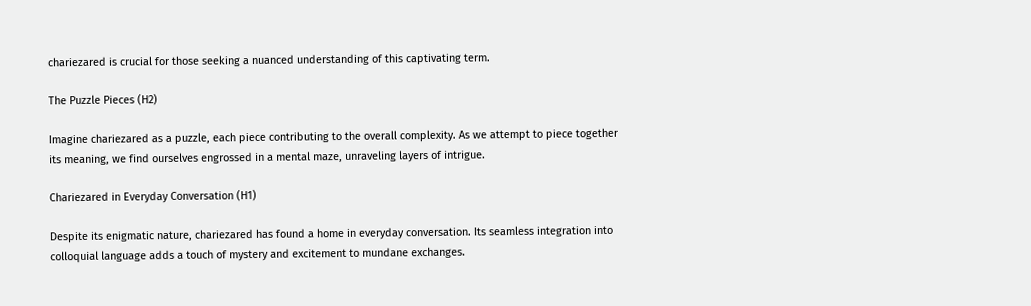chariezared is crucial for those seeking a nuanced understanding of this captivating term.

The Puzzle Pieces (H2)

Imagine chariezared as a puzzle, each piece contributing to the overall complexity. As we attempt to piece together its meaning, we find ourselves engrossed in a mental maze, unraveling layers of intrigue.

Chariezared in Everyday Conversation (H1)

Despite its enigmatic nature, chariezared has found a home in everyday conversation. Its seamless integration into colloquial language adds a touch of mystery and excitement to mundane exchanges.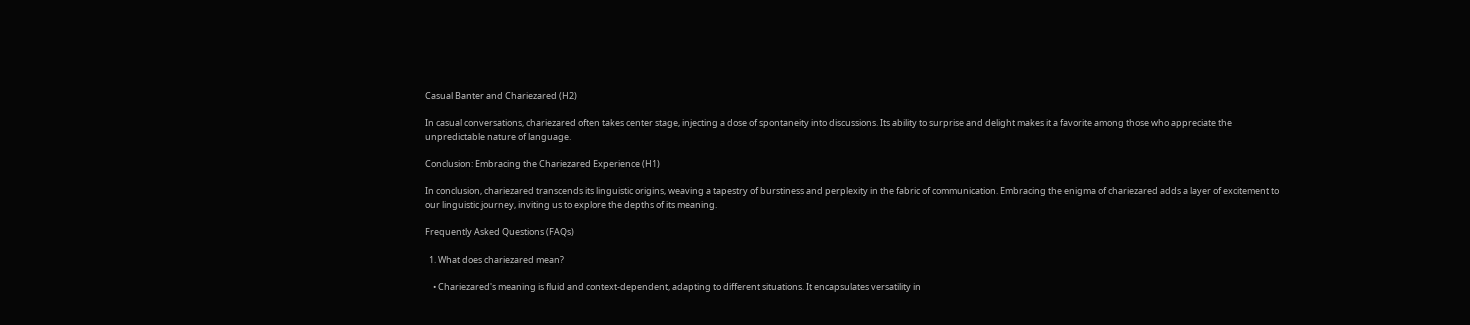Casual Banter and Chariezared (H2)

In casual conversations, chariezared often takes center stage, injecting a dose of spontaneity into discussions. Its ability to surprise and delight makes it a favorite among those who appreciate the unpredictable nature of language.

Conclusion: Embracing the Chariezared Experience (H1)

In conclusion, chariezared transcends its linguistic origins, weaving a tapestry of burstiness and perplexity in the fabric of communication. Embracing the enigma of chariezared adds a layer of excitement to our linguistic journey, inviting us to explore the depths of its meaning.

Frequently Asked Questions (FAQs)

  1. What does chariezared mean?

    • Chariezared's meaning is fluid and context-dependent, adapting to different situations. It encapsulates versatility in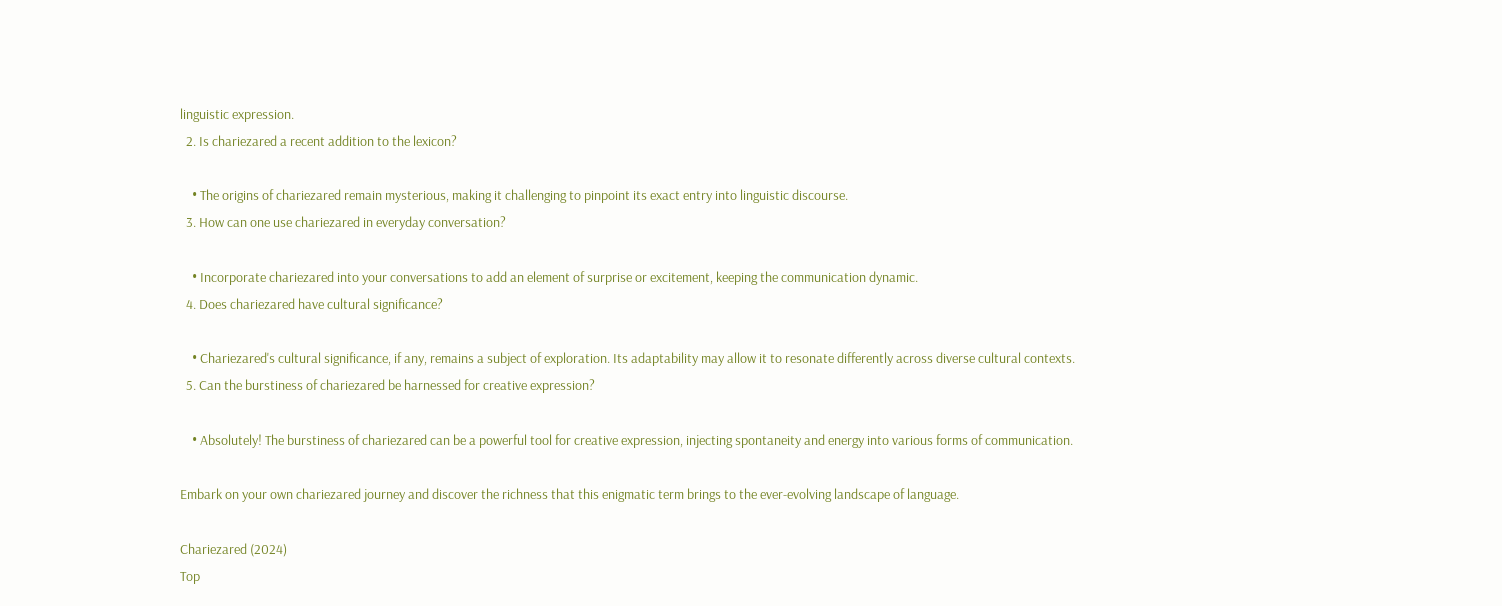linguistic expression.
  2. Is chariezared a recent addition to the lexicon?

    • The origins of chariezared remain mysterious, making it challenging to pinpoint its exact entry into linguistic discourse.
  3. How can one use chariezared in everyday conversation?

    • Incorporate chariezared into your conversations to add an element of surprise or excitement, keeping the communication dynamic.
  4. Does chariezared have cultural significance?

    • Chariezared's cultural significance, if any, remains a subject of exploration. Its adaptability may allow it to resonate differently across diverse cultural contexts.
  5. Can the burstiness of chariezared be harnessed for creative expression?

    • Absolutely! The burstiness of chariezared can be a powerful tool for creative expression, injecting spontaneity and energy into various forms of communication.

Embark on your own chariezared journey and discover the richness that this enigmatic term brings to the ever-evolving landscape of language.

Chariezared (2024)
Top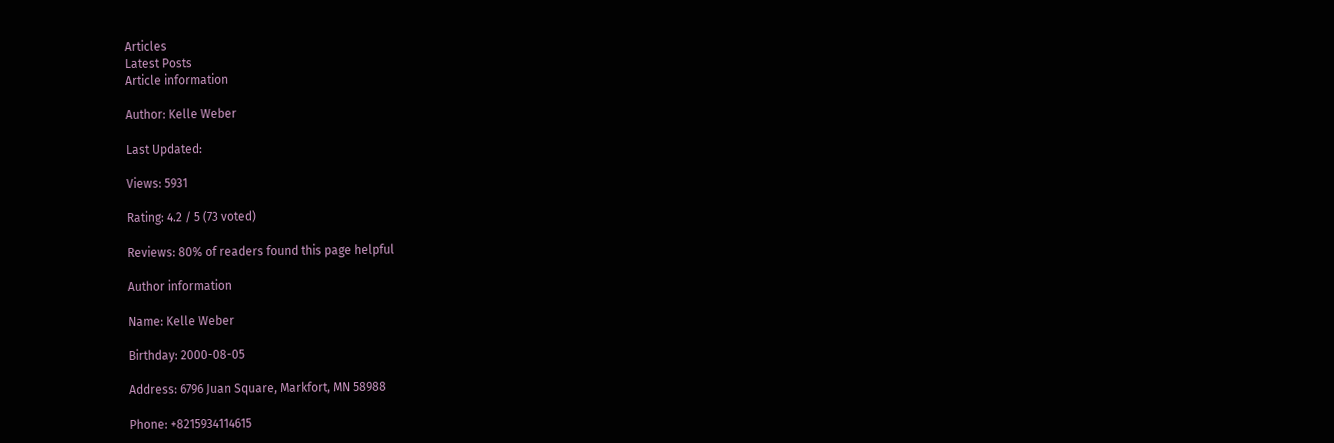Articles
Latest Posts
Article information

Author: Kelle Weber

Last Updated:

Views: 5931

Rating: 4.2 / 5 (73 voted)

Reviews: 80% of readers found this page helpful

Author information

Name: Kelle Weber

Birthday: 2000-08-05

Address: 6796 Juan Square, Markfort, MN 58988

Phone: +8215934114615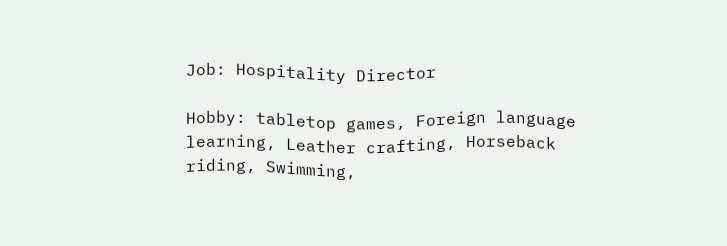Job: Hospitality Director

Hobby: tabletop games, Foreign language learning, Leather crafting, Horseback riding, Swimming,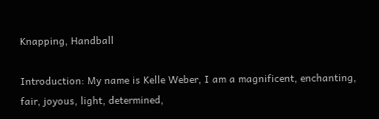Knapping, Handball

Introduction: My name is Kelle Weber, I am a magnificent, enchanting, fair, joyous, light, determined,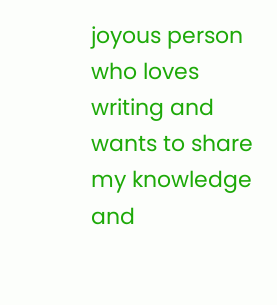joyous person who loves writing and wants to share my knowledge and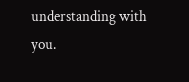understanding with you.